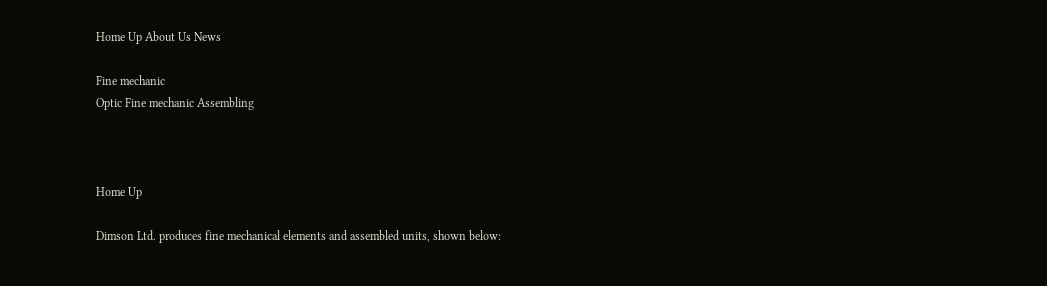Home Up About Us News

Fine mechanic
Optic Fine mechanic Assembling



Home Up

Dimson Ltd. produces fine mechanical elements and assembled units, shown below: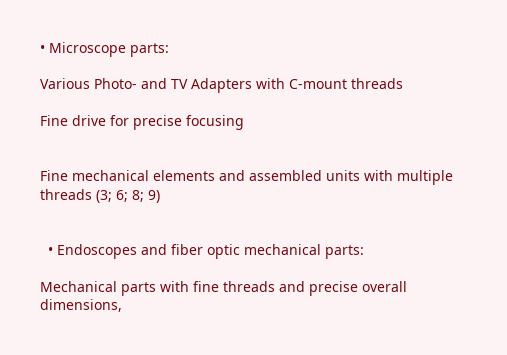• Microscope parts:

Various Photo- and TV Adapters with C-mount threads

Fine drive for precise focusing


Fine mechanical elements and assembled units with multiple threads (3; 6; 8; 9)


  • Endoscopes and fiber optic mechanical parts:

Mechanical parts with fine threads and precise overall dimensions,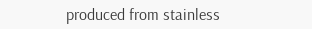produced from stainless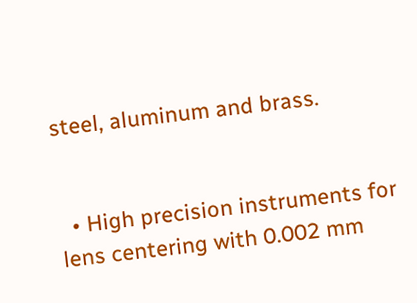steel, aluminum and brass.


  • High precision instruments for lens centering with 0.002 mm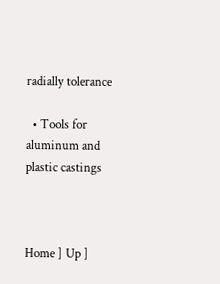radially tolerance

  • Tools for aluminum and plastic castings



Home ] Up ]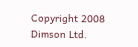Copyright 2008 Dimson Ltd.